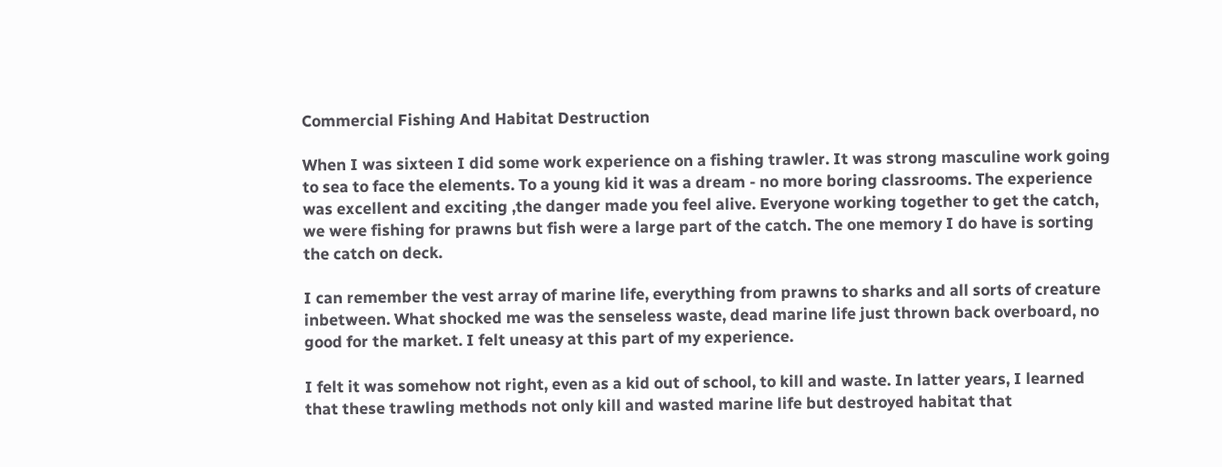Commercial Fishing And Habitat Destruction

When I was sixteen I did some work experience on a fishing trawler. It was strong masculine work going to sea to face the elements. To a young kid it was a dream - no more boring classrooms. The experience was excellent and exciting ,the danger made you feel alive. Everyone working together to get the catch, we were fishing for prawns but fish were a large part of the catch. The one memory I do have is sorting the catch on deck.

I can remember the vest array of marine life, everything from prawns to sharks and all sorts of creature inbetween. What shocked me was the senseless waste, dead marine life just thrown back overboard, no good for the market. I felt uneasy at this part of my experience.

I felt it was somehow not right, even as a kid out of school, to kill and waste. In latter years, I learned that these trawling methods not only kill and wasted marine life but destroyed habitat that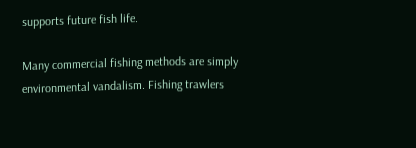supports future fish life.

Many commercial fishing methods are simply environmental vandalism. Fishing trawlers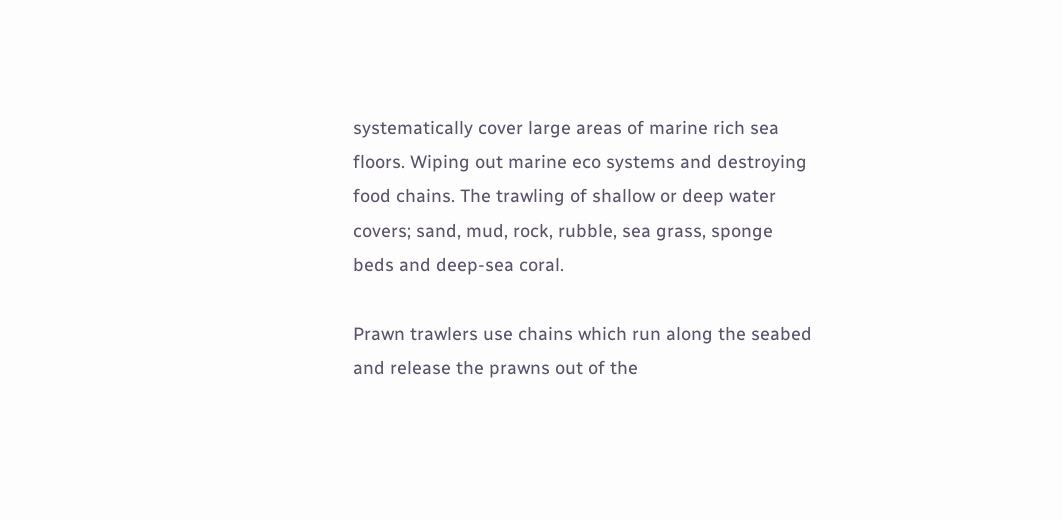systematically cover large areas of marine rich sea floors. Wiping out marine eco systems and destroying food chains. The trawling of shallow or deep water covers; sand, mud, rock, rubble, sea grass, sponge beds and deep-sea coral.

Prawn trawlers use chains which run along the seabed and release the prawns out of the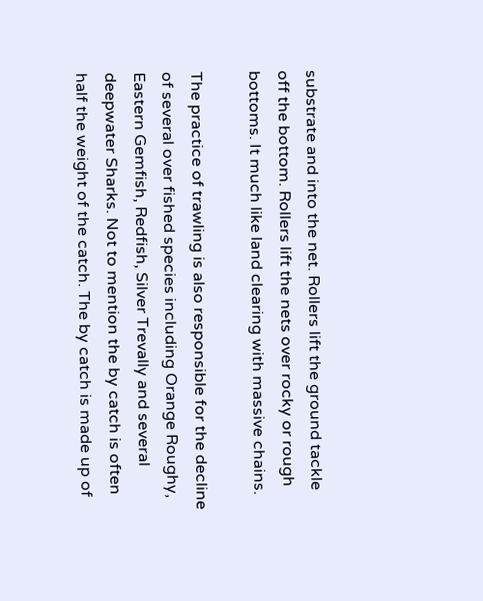substrate and into the net. Rollers lift the ground tackle off the bottom. Rollers lift the nets over rocky or rough bottoms. It much like land clearing with massive chains.

The practice of trawling is also responsible for the decline of several over fished species including Orange Roughy, Eastern Gemfish, Redfish, Silver Trevally and several deepwater Sharks. Not to mention the by catch is often half the weight of the catch. The by catch is made up of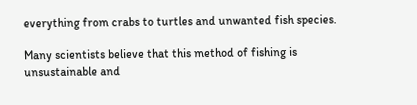everything from crabs to turtles and unwanted fish species.

Many scientists believe that this method of fishing is unsustainable and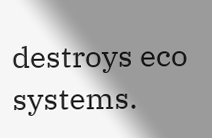destroys eco systems.